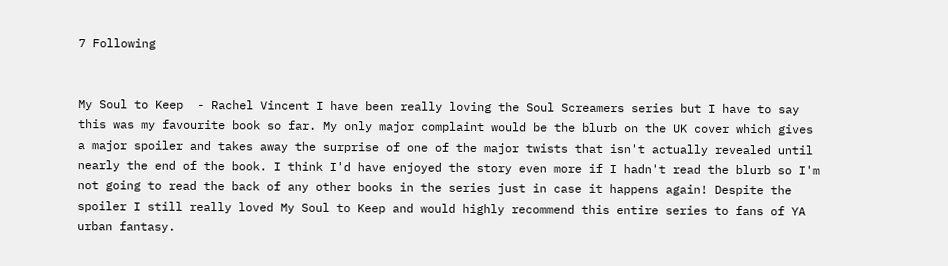7 Following


My Soul to Keep  - Rachel Vincent I have been really loving the Soul Screamers series but I have to say this was my favourite book so far. My only major complaint would be the blurb on the UK cover which gives a major spoiler and takes away the surprise of one of the major twists that isn't actually revealed until nearly the end of the book. I think I'd have enjoyed the story even more if I hadn't read the blurb so I'm not going to read the back of any other books in the series just in case it happens again! Despite the spoiler I still really loved My Soul to Keep and would highly recommend this entire series to fans of YA urban fantasy.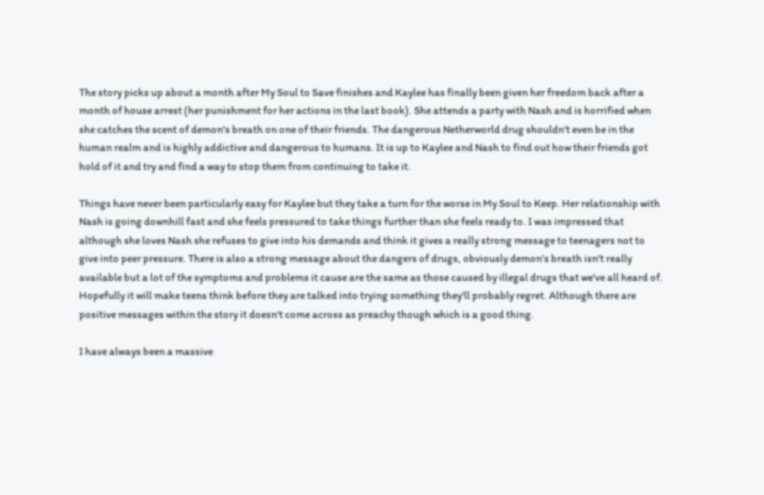The story picks up about a month after My Soul to Save finishes and Kaylee has finally been given her freedom back after a month of house arrest (her punishment for her actions in the last book). She attends a party with Nash and is horrified when she catches the scent of demon's breath on one of their friends. The dangerous Netherworld drug shouldn't even be in the human realm and is highly addictive and dangerous to humans. It is up to Kaylee and Nash to find out how their friends got hold of it and try and find a way to stop them from continuing to take it.

Things have never been particularly easy for Kaylee but they take a turn for the worse in My Soul to Keep. Her relationship with Nash is going downhill fast and she feels pressured to take things further than she feels ready to. I was impressed that although she loves Nash she refuses to give into his demands and think it gives a really strong message to teenagers not to give into peer pressure. There is also a strong message about the dangers of drugs, obviously demon's breath isn't really available but a lot of the symptoms and problems it cause are the same as those caused by illegal drugs that we've all heard of. Hopefully it will make teens think before they are talked into trying something they'll probably regret. Although there are positive messages within the story it doesn't come across as preachy though which is a good thing.

I have always been a massive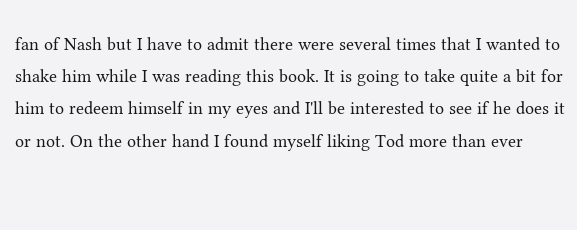fan of Nash but I have to admit there were several times that I wanted to shake him while I was reading this book. It is going to take quite a bit for him to redeem himself in my eyes and I'll be interested to see if he does it or not. On the other hand I found myself liking Tod more than ever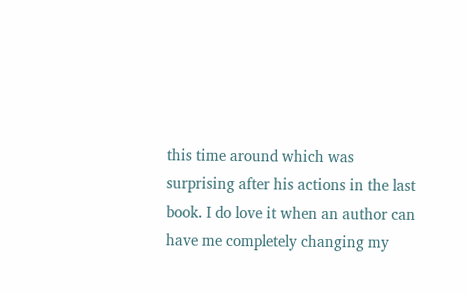this time around which was surprising after his actions in the last book. I do love it when an author can have me completely changing my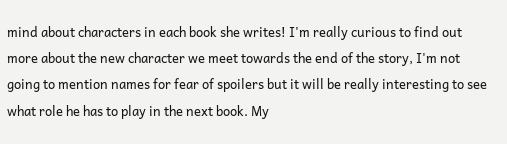mind about characters in each book she writes! I'm really curious to find out more about the new character we meet towards the end of the story, I'm not going to mention names for fear of spoilers but it will be really interesting to see what role he has to play in the next book. My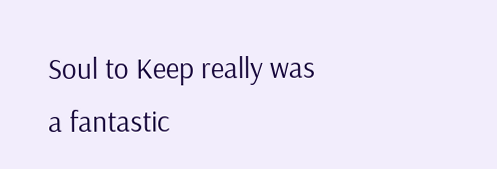Soul to Keep really was a fantastic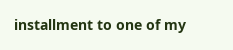installment to one of my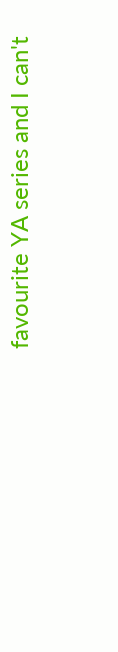favourite YA series and I can't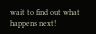wait to find out what happens next!